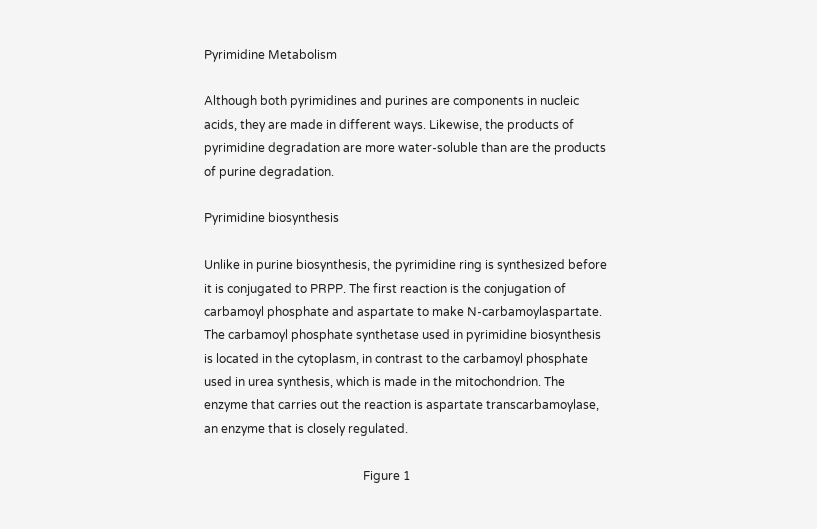Pyrimidine Metabolism

Although both pyrimidines and purines are components in nucleic acids, they are made in different ways. Likewise, the products of pyrimidine degradation are more water‐soluble than are the products of purine degradation.

Pyrimidine biosynthesis

Unlike in purine biosynthesis, the pyrimidine ring is synthesized before it is conjugated to PRPP. The first reaction is the conjugation of carbamoyl phosphate and aspartate to make N‐carbamoylaspartate. The carbamoyl phosphate synthetase used in pyrimidine biosynthesis is located in the cytoplasm, in contrast to the carbamoyl phosphate used in urea synthesis, which is made in the mitochondrion. The enzyme that carries out the reaction is aspartate transcarbamoylase, an enzyme that is closely regulated.

                                                     Figure 1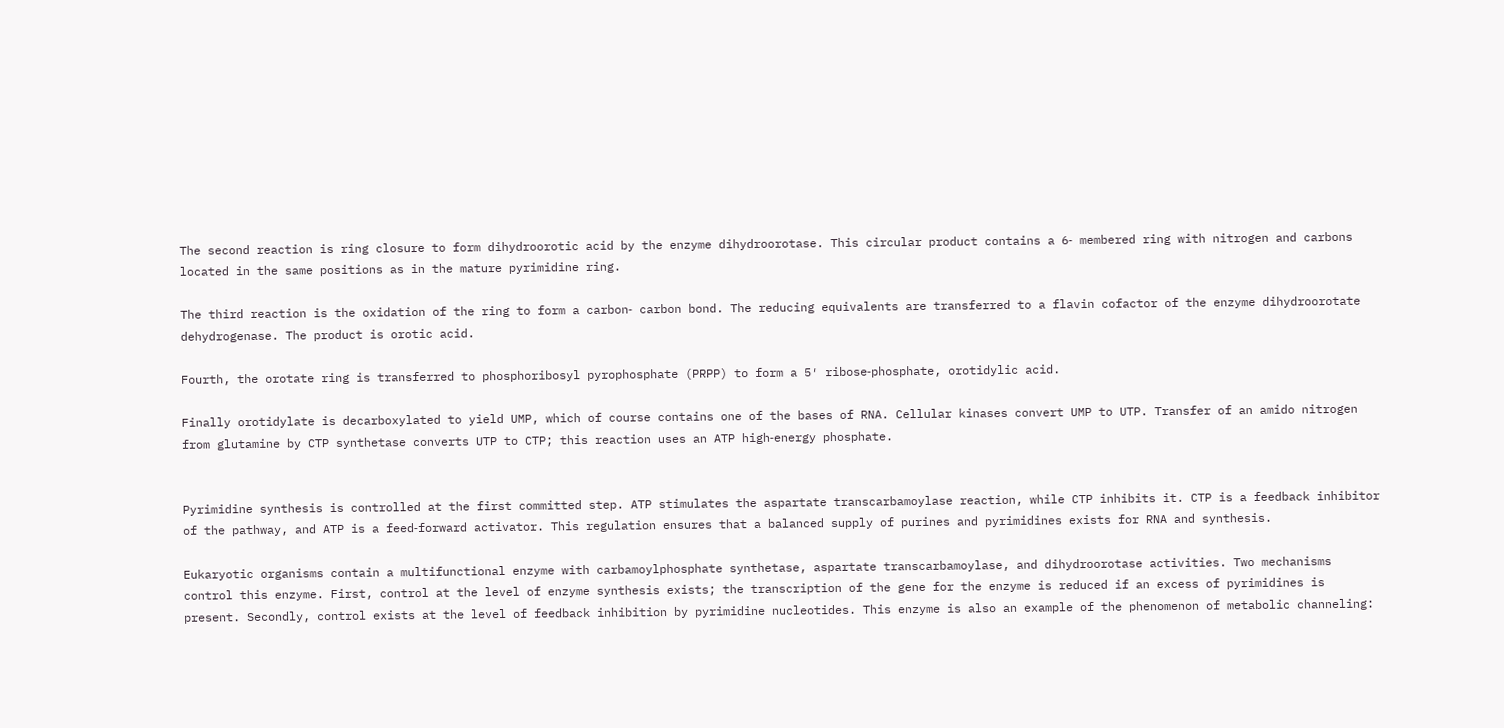The second reaction is ring closure to form dihydroorotic acid by the enzyme dihydroorotase. This circular product contains a 6‐ membered ring with nitrogen and carbons located in the same positions as in the mature pyrimidine ring.

The third reaction is the oxidation of the ring to form a carbon‐ carbon bond. The reducing equivalents are transferred to a flavin cofactor of the enzyme dihydroorotate dehydrogenase. The product is orotic acid.

Fourth, the orotate ring is transferred to phosphoribosyl pyrophosphate (PRPP) to form a 5′ ribose‐phosphate, orotidylic acid.

Finally orotidylate is decarboxylated to yield UMP, which of course contains one of the bases of RNA. Cellular kinases convert UMP to UTP. Transfer of an amido nitrogen from glutamine by CTP synthetase converts UTP to CTP; this reaction uses an ATP high‐energy phosphate.


Pyrimidine synthesis is controlled at the first committed step. ATP stimulates the aspartate transcarbamoylase reaction, while CTP inhibits it. CTP is a feedback inhibitor of the pathway, and ATP is a feed‐forward activator. This regulation ensures that a balanced supply of purines and pyrimidines exists for RNA and synthesis.

Eukaryotic organisms contain a multifunctional enzyme with carbamoylphosphate synthetase, aspartate transcarbamoylase, and dihydroorotase activities. Two mechanisms control this enzyme. First, control at the level of enzyme synthesis exists; the transcription of the gene for the enzyme is reduced if an excess of pyrimidines is present. Secondly, control exists at the level of feedback inhibition by pyrimidine nucleotides. This enzyme is also an example of the phenomenon of metabolic channeling: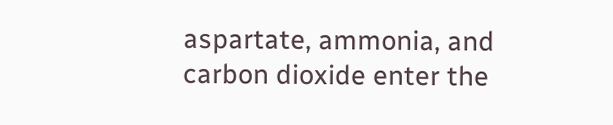aspartate, ammonia, and carbon dioxide enter the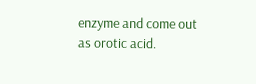enzyme and come out as orotic acid.